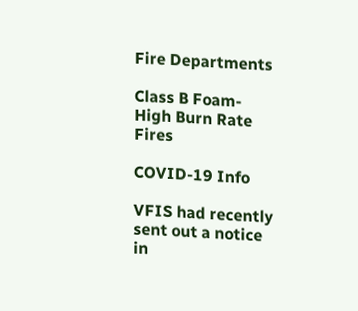Fire Departments

Class B Foam- High Burn Rate Fires

COVID-19 Info

VFIS had recently sent out a notice in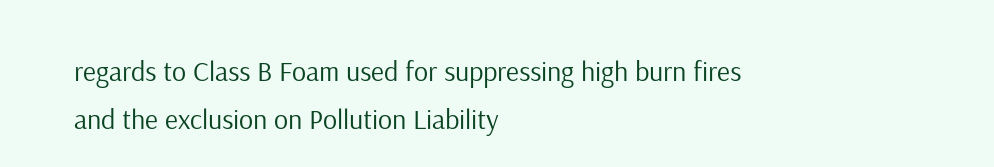regards to Class B Foam used for suppressing high burn fires and the exclusion on Pollution Liability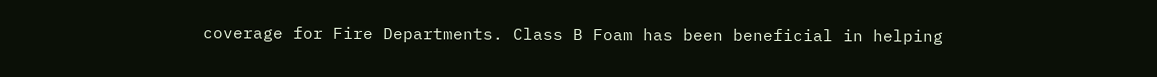coverage for Fire Departments. Class B Foam has been beneficial in helping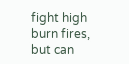fight high burn fires, but can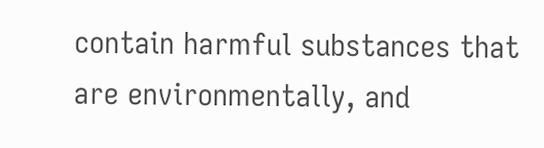contain harmful substances that are environmentally, and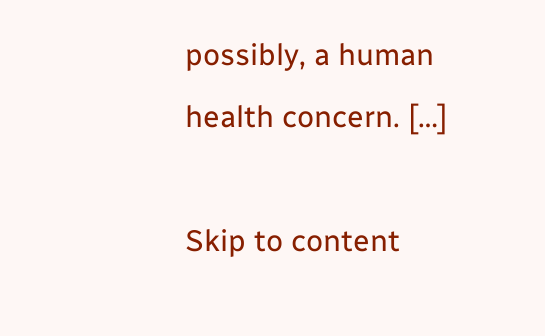possibly, a human health concern. […]

Skip to content